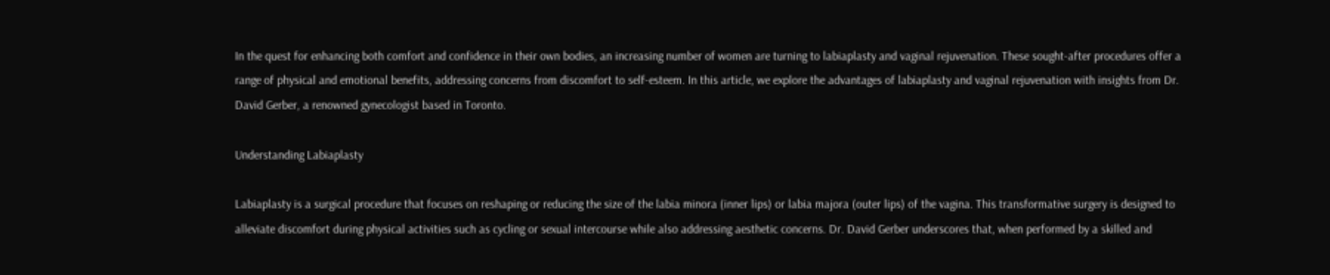In the quest for enhancing both comfort and confidence in their own bodies, an increasing number of women are turning to labiaplasty and vaginal rejuvenation. These sought-after procedures offer a range of physical and emotional benefits, addressing concerns from discomfort to self-esteem. In this article, we explore the advantages of labiaplasty and vaginal rejuvenation with insights from Dr. David Gerber, a renowned gynecologist based in Toronto.

Understanding Labiaplasty

Labiaplasty is a surgical procedure that focuses on reshaping or reducing the size of the labia minora (inner lips) or labia majora (outer lips) of the vagina. This transformative surgery is designed to alleviate discomfort during physical activities such as cycling or sexual intercourse while also addressing aesthetic concerns. Dr. David Gerber underscores that, when performed by a skilled and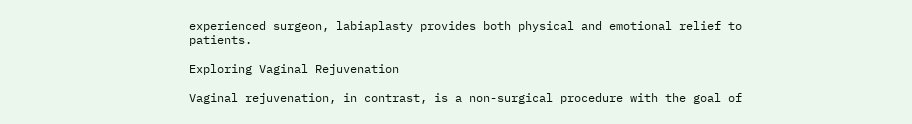experienced surgeon, labiaplasty provides both physical and emotional relief to patients.

Exploring Vaginal Rejuvenation

Vaginal rejuvenation, in contrast, is a non-surgical procedure with the goal of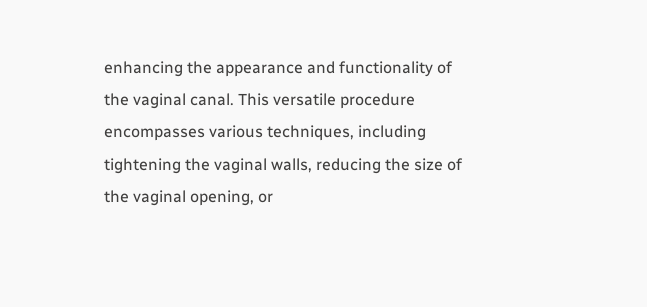enhancing the appearance and functionality of the vaginal canal. This versatile procedure encompasses various techniques, including tightening the vaginal walls, reducing the size of the vaginal opening, or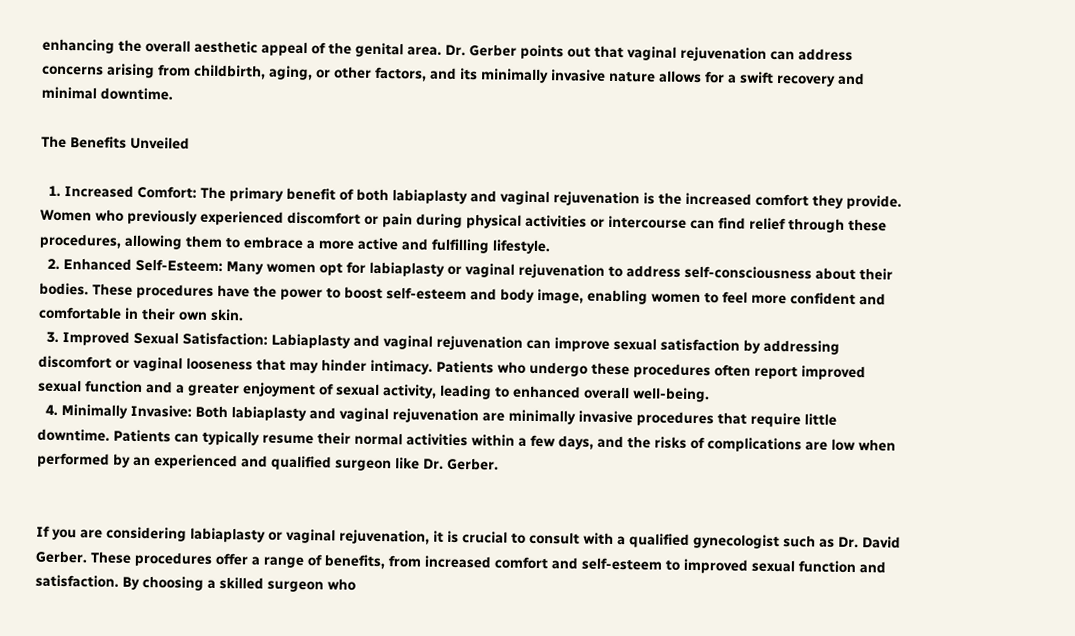enhancing the overall aesthetic appeal of the genital area. Dr. Gerber points out that vaginal rejuvenation can address concerns arising from childbirth, aging, or other factors, and its minimally invasive nature allows for a swift recovery and minimal downtime.

The Benefits Unveiled

  1. Increased Comfort: The primary benefit of both labiaplasty and vaginal rejuvenation is the increased comfort they provide. Women who previously experienced discomfort or pain during physical activities or intercourse can find relief through these procedures, allowing them to embrace a more active and fulfilling lifestyle.
  2. Enhanced Self-Esteem: Many women opt for labiaplasty or vaginal rejuvenation to address self-consciousness about their bodies. These procedures have the power to boost self-esteem and body image, enabling women to feel more confident and comfortable in their own skin.
  3. Improved Sexual Satisfaction: Labiaplasty and vaginal rejuvenation can improve sexual satisfaction by addressing discomfort or vaginal looseness that may hinder intimacy. Patients who undergo these procedures often report improved sexual function and a greater enjoyment of sexual activity, leading to enhanced overall well-being.
  4. Minimally Invasive: Both labiaplasty and vaginal rejuvenation are minimally invasive procedures that require little downtime. Patients can typically resume their normal activities within a few days, and the risks of complications are low when performed by an experienced and qualified surgeon like Dr. Gerber.


If you are considering labiaplasty or vaginal rejuvenation, it is crucial to consult with a qualified gynecologist such as Dr. David Gerber. These procedures offer a range of benefits, from increased comfort and self-esteem to improved sexual function and satisfaction. By choosing a skilled surgeon who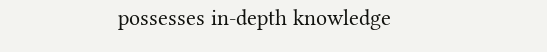possesses in-depth knowledge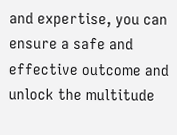and expertise, you can ensure a safe and effective outcome and unlock the multitude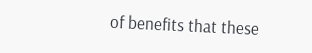of benefits that these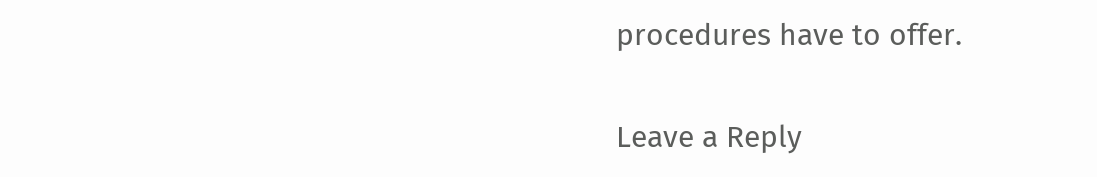procedures have to offer.

Leave a Reply